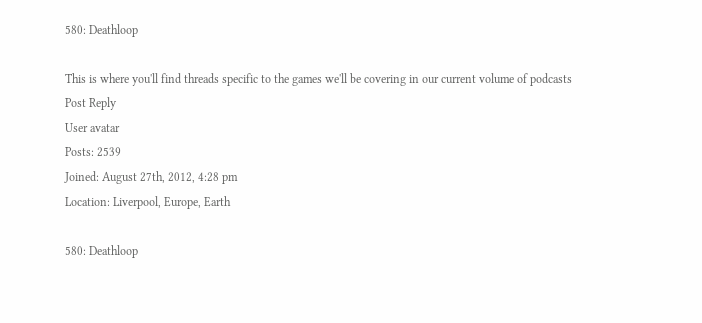580: Deathloop

This is where you'll find threads specific to the games we'll be covering in our current volume of podcasts
Post Reply
User avatar
Posts: 2539
Joined: August 27th, 2012, 4:28 pm
Location: Liverpool, Europe, Earth

580: Deathloop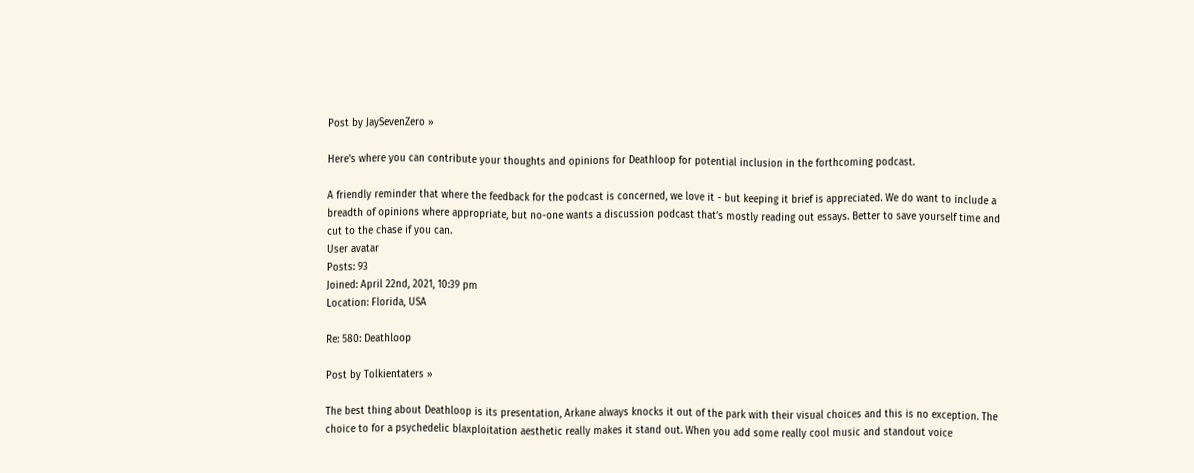Post by JaySevenZero »

Here's where you can contribute your thoughts and opinions for Deathloop for potential inclusion in the forthcoming podcast.

A friendly reminder that where the feedback for the podcast is concerned, we love it - but keeping it brief is appreciated. We do want to include a breadth of opinions where appropriate, but no-one wants a discussion podcast that’s mostly reading out essays. Better to save yourself time and cut to the chase if you can.
User avatar
Posts: 93
Joined: April 22nd, 2021, 10:39 pm
Location: Florida, USA

Re: 580: Deathloop

Post by Tolkientaters »

The best thing about Deathloop is its presentation, Arkane always knocks it out of the park with their visual choices and this is no exception. The choice to for a psychedelic blaxploitation aesthetic really makes it stand out. When you add some really cool music and standout voice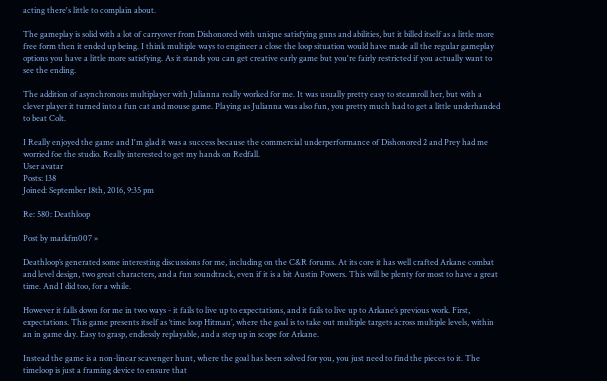acting there's little to complain about.

The gameplay is solid with a lot of carryover from Dishonored with unique satisfying guns and abilities, but it billed itself as a little more free form then it ended up being. I think multiple ways to engineer a close the loop situation would have made all the regular gameplay options you have a little more satisfying. As it stands you can get creative early game but you're fairly restricted if you actually want to see the ending.

The addition of asynchronous multiplayer with Julianna really worked for me. It was usually pretty easy to steamroll her, but with a clever player it turned into a fun cat and mouse game. Playing as Julianna was also fun, you pretty much had to get a little underhanded to beat Colt.

I Really enjoyed the game and I'm glad it was a success because the commercial underperformance of Dishonored 2 and Prey had me worried foe the studio. Really interested to get my hands on Redfall.
User avatar
Posts: 138
Joined: September 18th, 2016, 9:35 pm

Re: 580: Deathloop

Post by markfm007 »

Deathloop’s generated some interesting discussions for me, including on the C&R forums. At its core it has well crafted Arkane combat and level design, two great characters, and a fun soundtrack, even if it is a bit Austin Powers. This will be plenty for most to have a great time. And I did too, for a while.

However it falls down for me in two ways - it fails to live up to expectations, and it fails to live up to Arkane’s previous work. First, expectations. This game presents itself as ‘time loop Hitman’, where the goal is to take out multiple targets across multiple levels, within an in game day. Easy to grasp, endlessly replayable, and a step up in scope for Arkane.

Instead the game is a non-linear scavenger hunt, where the goal has been solved for you, you just need to find the pieces to it. The timeloop is just a framing device to ensure that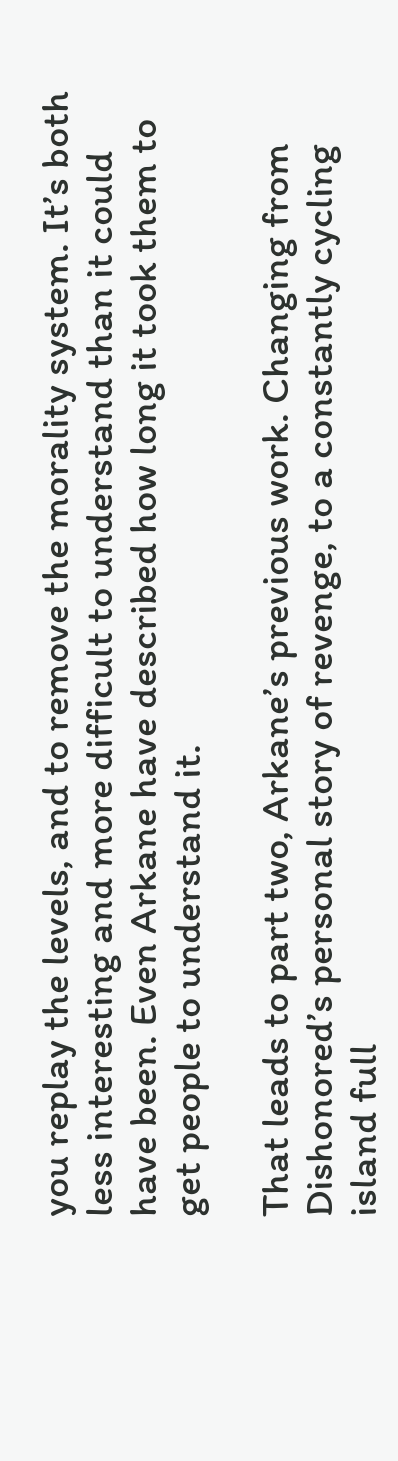you replay the levels, and to remove the morality system. It’s both less interesting and more difficult to understand than it could have been. Even Arkane have described how long it took them to get people to understand it.

That leads to part two, Arkane’s previous work. Changing from Dishonored’s personal story of revenge, to a constantly cycling island full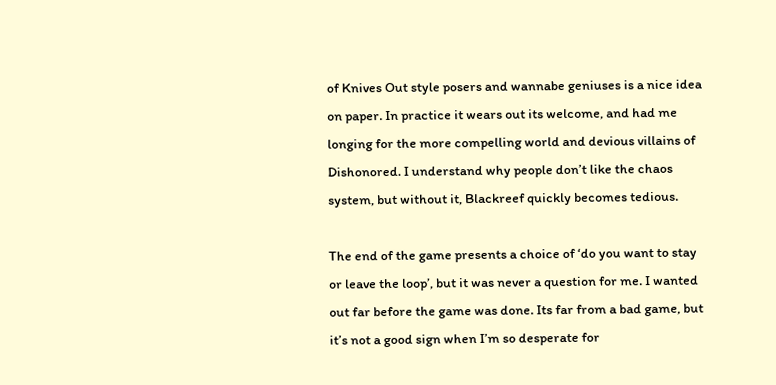of Knives Out style posers and wannabe geniuses is a nice idea on paper. In practice it wears out its welcome, and had me longing for the more compelling world and devious villains of Dishonored. I understand why people don’t like the chaos system, but without it, Blackreef quickly becomes tedious.

The end of the game presents a choice of ‘do you want to stay or leave the loop’, but it was never a question for me. I wanted out far before the game was done. Its far from a bad game, but it’s not a good sign when I’m so desperate for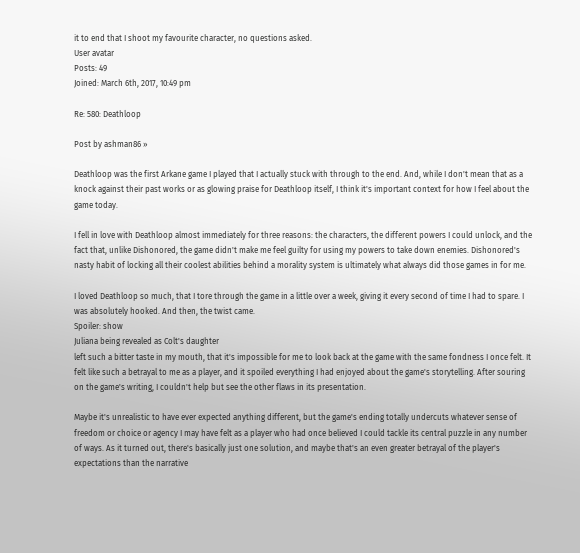it to end that I shoot my favourite character, no questions asked.
User avatar
Posts: 49
Joined: March 6th, 2017, 10:49 pm

Re: 580: Deathloop

Post by ashman86 »

Deathloop was the first Arkane game I played that I actually stuck with through to the end. And, while I don't mean that as a knock against their past works or as glowing praise for Deathloop itself, I think it's important context for how I feel about the game today.

I fell in love with Deathloop almost immediately for three reasons: the characters, the different powers I could unlock, and the fact that, unlike Dishonored, the game didn't make me feel guilty for using my powers to take down enemies. Dishonored's nasty habit of locking all their coolest abilities behind a morality system is ultimately what always did those games in for me.

I loved Deathloop so much, that I tore through the game in a little over a week, giving it every second of time I had to spare. I was absolutely hooked. And then, the twist came.
Spoiler: show
Juliana being revealed as Colt's daughter
left such a bitter taste in my mouth, that it's impossible for me to look back at the game with the same fondness I once felt. It felt like such a betrayal to me as a player, and it spoiled everything I had enjoyed about the game's storytelling. After souring on the game's writing, I couldn't help but see the other flaws in its presentation.

Maybe it's unrealistic to have ever expected anything different, but the game's ending totally undercuts whatever sense of freedom or choice or agency I may have felt as a player who had once believed I could tackle its central puzzle in any number of ways. As it turned out, there's basically just one solution, and maybe that's an even greater betrayal of the player's expectations than the narrative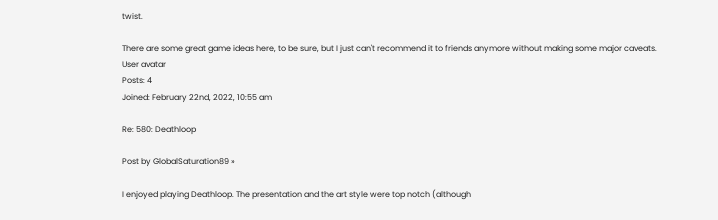twist.

There are some great game ideas here, to be sure, but I just can't recommend it to friends anymore without making some major caveats.
User avatar
Posts: 4
Joined: February 22nd, 2022, 10:55 am

Re: 580: Deathloop

Post by GlobalSaturation89 »

I enjoyed playing Deathloop. The presentation and the art style were top notch (although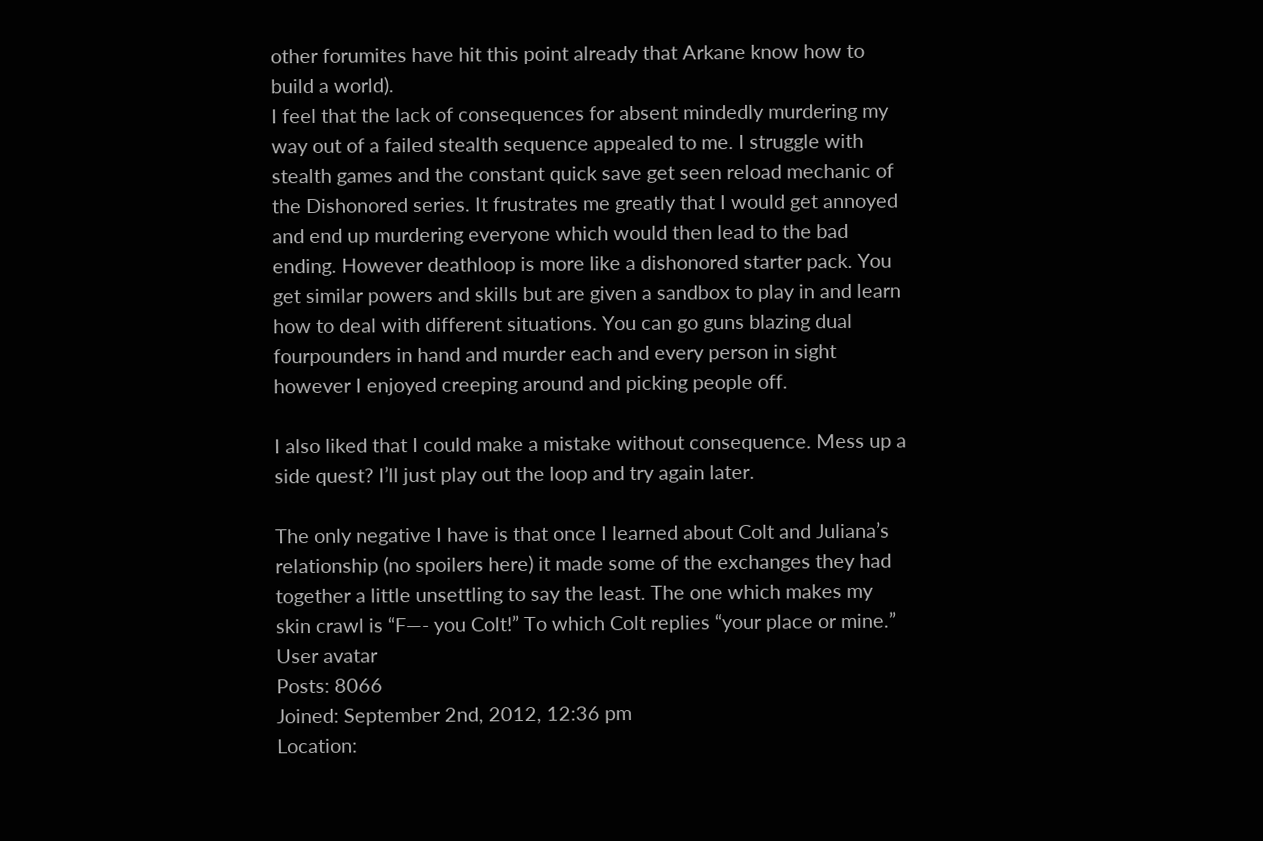other forumites have hit this point already that Arkane know how to build a world).
I feel that the lack of consequences for absent mindedly murdering my way out of a failed stealth sequence appealed to me. I struggle with stealth games and the constant quick save get seen reload mechanic of the Dishonored series. It frustrates me greatly that I would get annoyed and end up murdering everyone which would then lead to the bad ending. However deathloop is more like a dishonored starter pack. You get similar powers and skills but are given a sandbox to play in and learn how to deal with different situations. You can go guns blazing dual fourpounders in hand and murder each and every person in sight however I enjoyed creeping around and picking people off.

I also liked that I could make a mistake without consequence. Mess up a side quest? I’ll just play out the loop and try again later.

The only negative I have is that once I learned about Colt and Juliana’s relationship (no spoilers here) it made some of the exchanges they had together a little unsettling to say the least. The one which makes my skin crawl is “F—- you Colt!” To which Colt replies “your place or mine.”
User avatar
Posts: 8066
Joined: September 2nd, 2012, 12:36 pm
Location: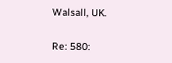Walsall, UK.

Re: 580: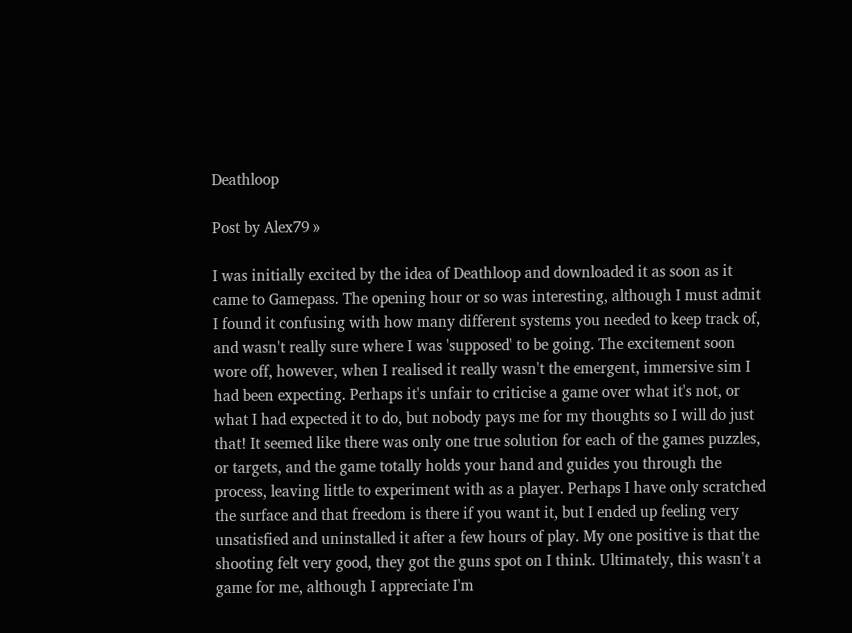Deathloop

Post by Alex79 »

I was initially excited by the idea of Deathloop and downloaded it as soon as it came to Gamepass. The opening hour or so was interesting, although I must admit I found it confusing with how many different systems you needed to keep track of, and wasn't really sure where I was 'supposed' to be going. The excitement soon wore off, however, when I realised it really wasn't the emergent, immersive sim I had been expecting. Perhaps it's unfair to criticise a game over what it's not, or what I had expected it to do, but nobody pays me for my thoughts so I will do just that! It seemed like there was only one true solution for each of the games puzzles, or targets, and the game totally holds your hand and guides you through the process, leaving little to experiment with as a player. Perhaps I have only scratched the surface and that freedom is there if you want it, but I ended up feeling very unsatisfied and uninstalled it after a few hours of play. My one positive is that the shooting felt very good, they got the guns spot on I think. Ultimately, this wasn't a game for me, although I appreciate I'm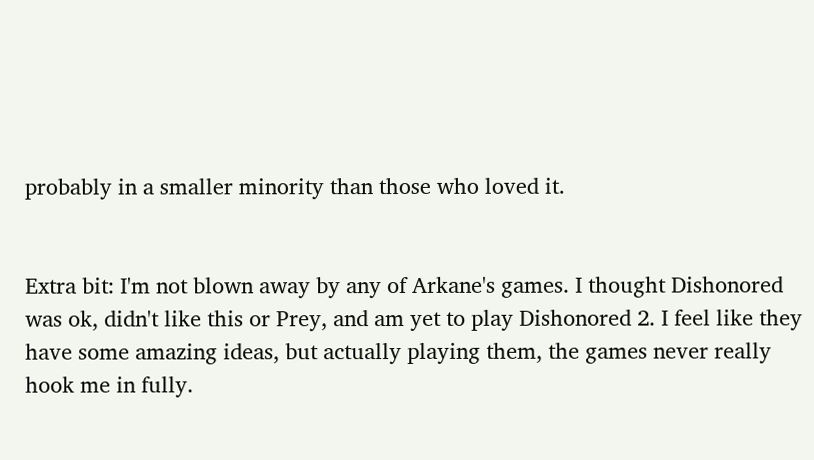probably in a smaller minority than those who loved it.


Extra bit: I'm not blown away by any of Arkane's games. I thought Dishonored was ok, didn't like this or Prey, and am yet to play Dishonored 2. I feel like they have some amazing ideas, but actually playing them, the games never really hook me in fully.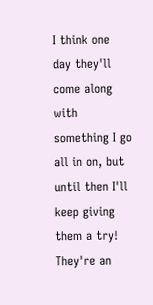I think one day they'll come along with something I go all in on, but until then I'll keep giving them a try! They're an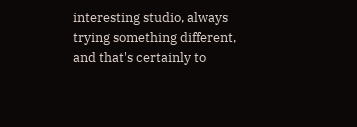interesting studio, always trying something different, and that's certainly to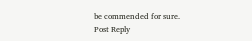be commended for sure.
Post Reply